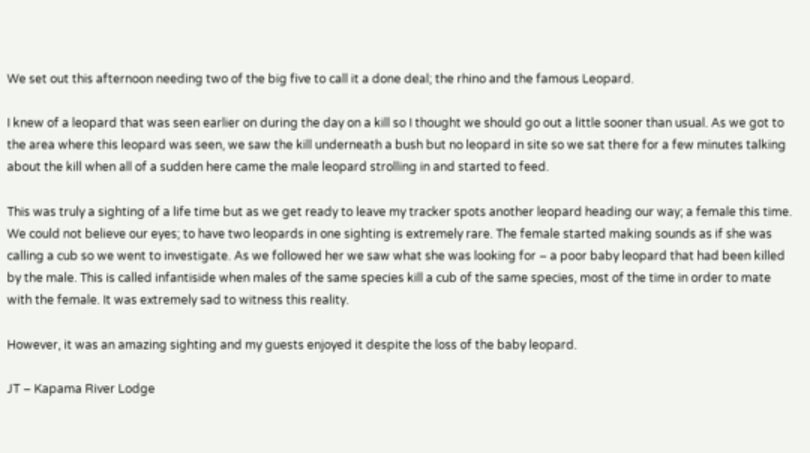We set out this afternoon needing two of the big five to call it a done deal; the rhino and the famous Leopard.

I knew of a leopard that was seen earlier on during the day on a kill so I thought we should go out a little sooner than usual. As we got to the area where this leopard was seen, we saw the kill underneath a bush but no leopard in site so we sat there for a few minutes talking about the kill when all of a sudden here came the male leopard strolling in and started to feed.

This was truly a sighting of a life time but as we get ready to leave my tracker spots another leopard heading our way; a female this time. We could not believe our eyes; to have two leopards in one sighting is extremely rare. The female started making sounds as if she was calling a cub so we went to investigate. As we followed her we saw what she was looking for – a poor baby leopard that had been killed by the male. This is called infantiside when males of the same species kill a cub of the same species, most of the time in order to mate with the female. It was extremely sad to witness this reality.

However, it was an amazing sighting and my guests enjoyed it despite the loss of the baby leopard.

JT – Kapama River Lodge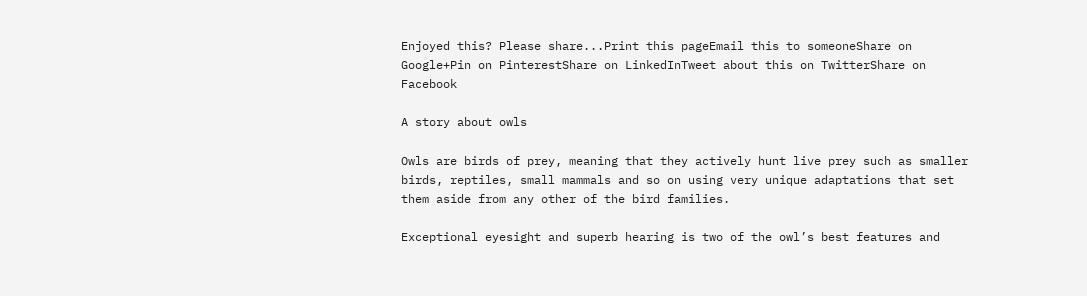Enjoyed this? Please share...Print this pageEmail this to someoneShare on Google+Pin on PinterestShare on LinkedInTweet about this on TwitterShare on Facebook

A story about owls

Owls are birds of prey, meaning that they actively hunt live prey such as smaller birds, reptiles, small mammals and so on using very unique adaptations that set them aside from any other of the bird families.

Exceptional eyesight and superb hearing is two of the owl’s best features and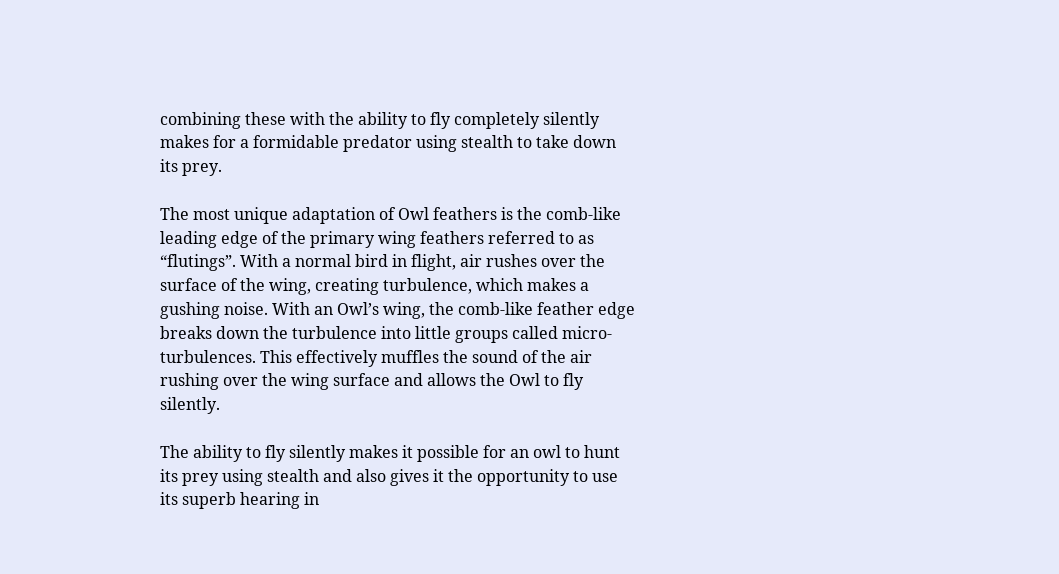combining these with the ability to fly completely silently makes for a formidable predator using stealth to take down its prey.

The most unique adaptation of Owl feathers is the comb-like leading edge of the primary wing feathers referred to as “flutings”. With a normal bird in flight, air rushes over the surface of the wing, creating turbulence, which makes a gushing noise. With an Owl’s wing, the comb-like feather edge breaks down the turbulence into little groups called micro-turbulences. This effectively muffles the sound of the air rushing over the wing surface and allows the Owl to fly silently.

The ability to fly silently makes it possible for an owl to hunt its prey using stealth and also gives it the opportunity to use its superb hearing in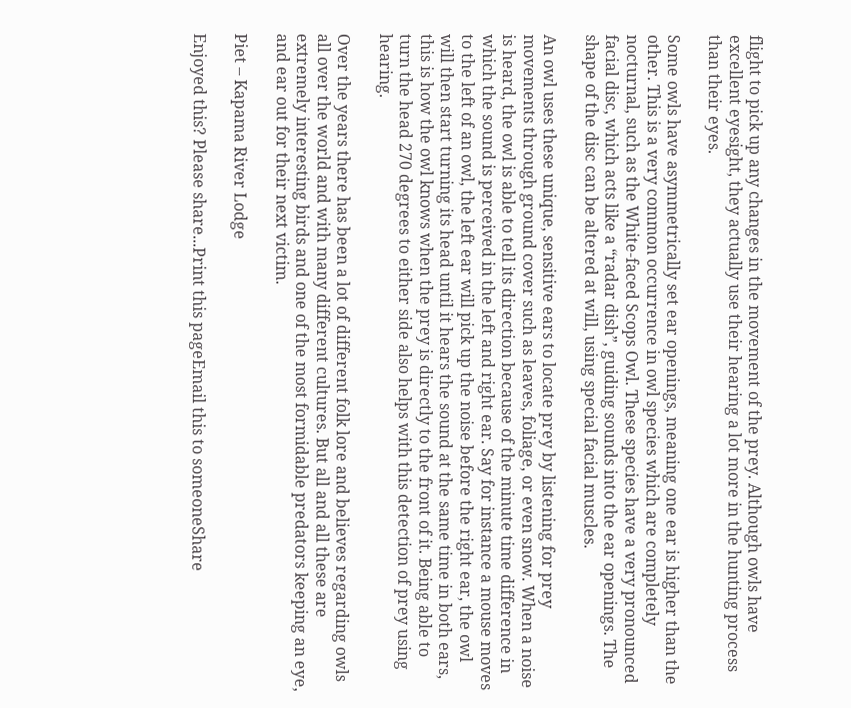flight to pick up any changes in the movement of the prey. Although owls have excellent eyesight, they actually use their hearing a lot more in the hunting process than their eyes.

Some owls have asymmetrically set ear openings, meaning one ear is higher than the other. This is a very common occurrence in owl species which are completely nocturnal, such as the White-faced Scops Owl. These species have a very pronounced facial disc, which acts like a “radar dish”, guiding sounds into the ear openings. The shape of the disc can be altered at will, using special facial muscles.

An owl uses these unique, sensitive ears to locate prey by listening for prey movements through ground cover such as leaves, foliage, or even snow. When a noise is heard, the owl is able to tell its direction because of the minute time difference in which the sound is perceived in the left and right ear. Say for instance a mouse moves to the left of an owl, the left ear will pick up the noise before the right ear, the owl will then start turning its head until it hears the sound at the same time in both ears, this is how the owl knows when the prey is directly to the front of it. Being able to turn the head 270 degrees to either side also helps with this detection of prey using hearing.

Over the years there has been a lot of different folk lore and believes regarding owls all over the world and with many different cultures. But all and all these are extremely interesting birds and one of the most formidable predators keeping an eye, and ear out for their next victim.

Piet – Kapama River Lodge

Enjoyed this? Please share...Print this pageEmail this to someoneShare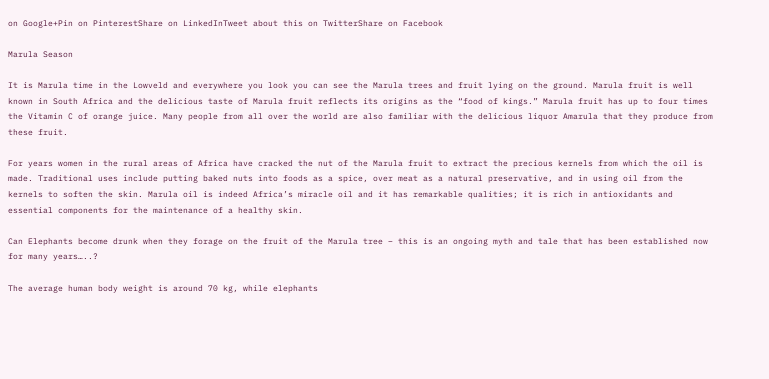on Google+Pin on PinterestShare on LinkedInTweet about this on TwitterShare on Facebook

Marula Season

It is Marula time in the Lowveld and everywhere you look you can see the Marula trees and fruit lying on the ground. Marula fruit is well known in South Africa and the delicious taste of Marula fruit reflects its origins as the “food of kings.” Marula fruit has up to four times the Vitamin C of orange juice. Many people from all over the world are also familiar with the delicious liquor Amarula that they produce from these fruit.

For years women in the rural areas of Africa have cracked the nut of the Marula fruit to extract the precious kernels from which the oil is made. Traditional uses include putting baked nuts into foods as a spice, over meat as a natural preservative, and in using oil from the kernels to soften the skin. Marula oil is indeed Africa’s miracle oil and it has remarkable qualities; it is rich in antioxidants and essential components for the maintenance of a healthy skin.

Can Elephants become drunk when they forage on the fruit of the Marula tree – this is an ongoing myth and tale that has been established now for many years…..?

The average human body weight is around 70 kg, while elephants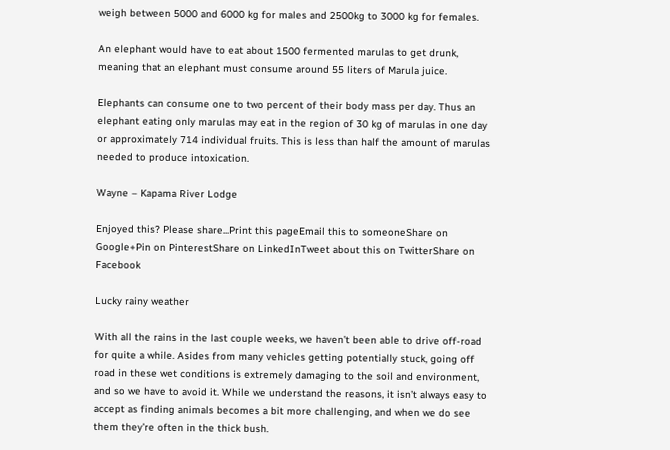weigh between 5000 and 6000 kg for males and 2500kg to 3000 kg for females.

An elephant would have to eat about 1500 fermented marulas to get drunk, meaning that an elephant must consume around 55 liters of Marula juice.

Elephants can consume one to two percent of their body mass per day. Thus an elephant eating only marulas may eat in the region of 30 kg of marulas in one day or approximately 714 individual fruits. This is less than half the amount of marulas needed to produce intoxication.

Wayne – Kapama River Lodge

Enjoyed this? Please share...Print this pageEmail this to someoneShare on Google+Pin on PinterestShare on LinkedInTweet about this on TwitterShare on Facebook

Lucky rainy weather

With all the rains in the last couple weeks, we haven’t been able to drive off-road for quite a while. Asides from many vehicles getting potentially stuck, going off road in these wet conditions is extremely damaging to the soil and environment, and so we have to avoid it. While we understand the reasons, it isn’t always easy to accept as finding animals becomes a bit more challenging, and when we do see them they’re often in the thick bush.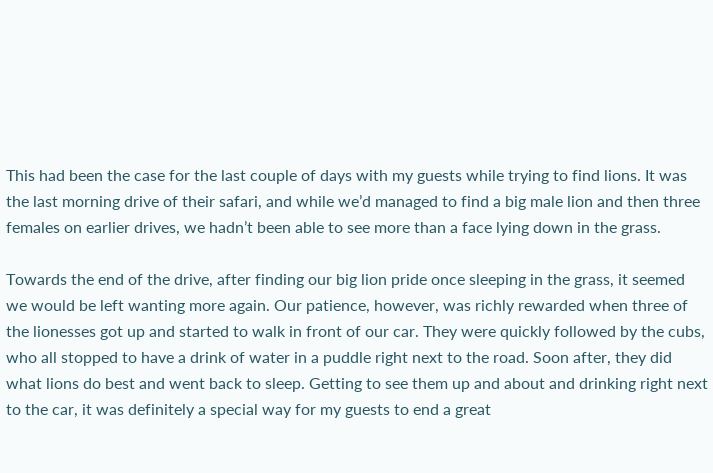This had been the case for the last couple of days with my guests while trying to find lions. It was the last morning drive of their safari, and while we’d managed to find a big male lion and then three females on earlier drives, we hadn’t been able to see more than a face lying down in the grass.

Towards the end of the drive, after finding our big lion pride once sleeping in the grass, it seemed we would be left wanting more again. Our patience, however, was richly rewarded when three of the lionesses got up and started to walk in front of our car. They were quickly followed by the cubs, who all stopped to have a drink of water in a puddle right next to the road. Soon after, they did what lions do best and went back to sleep. Getting to see them up and about and drinking right next to the car, it was definitely a special way for my guests to end a great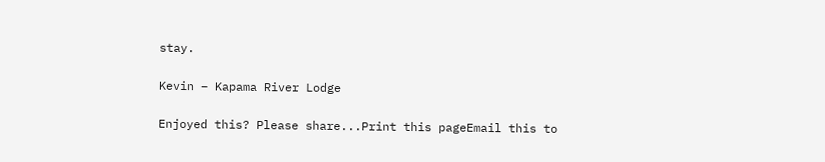stay.

Kevin – Kapama River Lodge

Enjoyed this? Please share...Print this pageEmail this to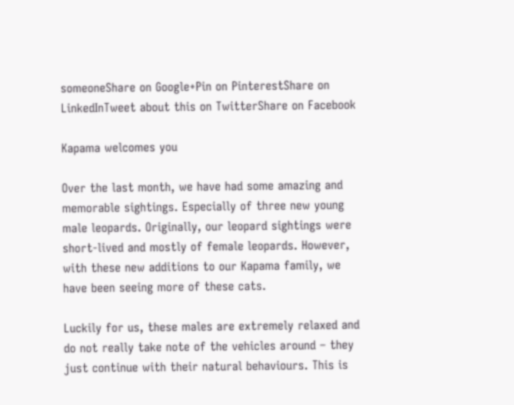someoneShare on Google+Pin on PinterestShare on LinkedInTweet about this on TwitterShare on Facebook

Kapama welcomes you

Over the last month, we have had some amazing and memorable sightings. Especially of three new young male leopards. Originally, our leopard sightings were short-lived and mostly of female leopards. However, with these new additions to our Kapama family, we have been seeing more of these cats.

Luckily for us, these males are extremely relaxed and do not really take note of the vehicles around – they just continue with their natural behaviours. This is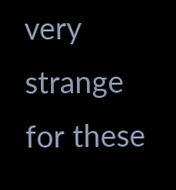very strange for these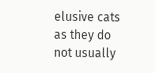elusive cats as they do not usually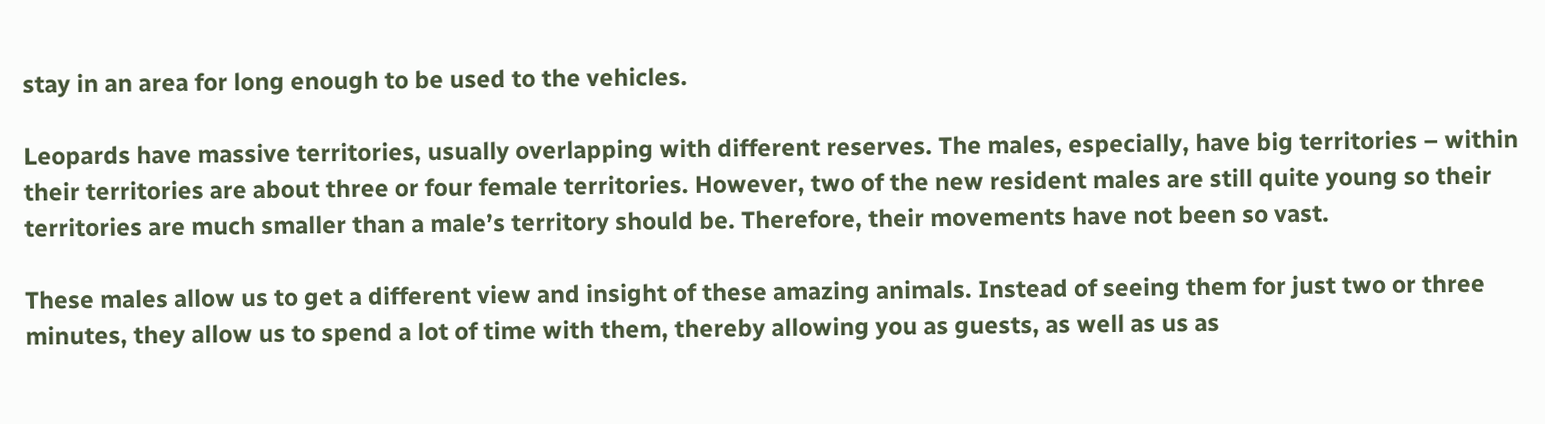stay in an area for long enough to be used to the vehicles.

Leopards have massive territories, usually overlapping with different reserves. The males, especially, have big territories – within their territories are about three or four female territories. However, two of the new resident males are still quite young so their territories are much smaller than a male’s territory should be. Therefore, their movements have not been so vast.

These males allow us to get a different view and insight of these amazing animals. Instead of seeing them for just two or three minutes, they allow us to spend a lot of time with them, thereby allowing you as guests, as well as us as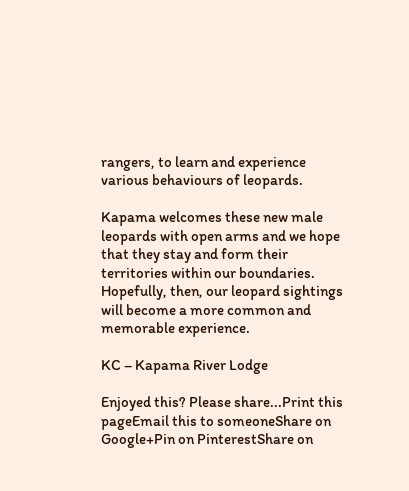rangers, to learn and experience various behaviours of leopards.

Kapama welcomes these new male leopards with open arms and we hope that they stay and form their territories within our boundaries. Hopefully, then, our leopard sightings will become a more common and memorable experience.

KC – Kapama River Lodge

Enjoyed this? Please share...Print this pageEmail this to someoneShare on Google+Pin on PinterestShare on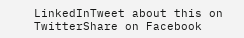LinkedInTweet about this on TwitterShare on Facebook